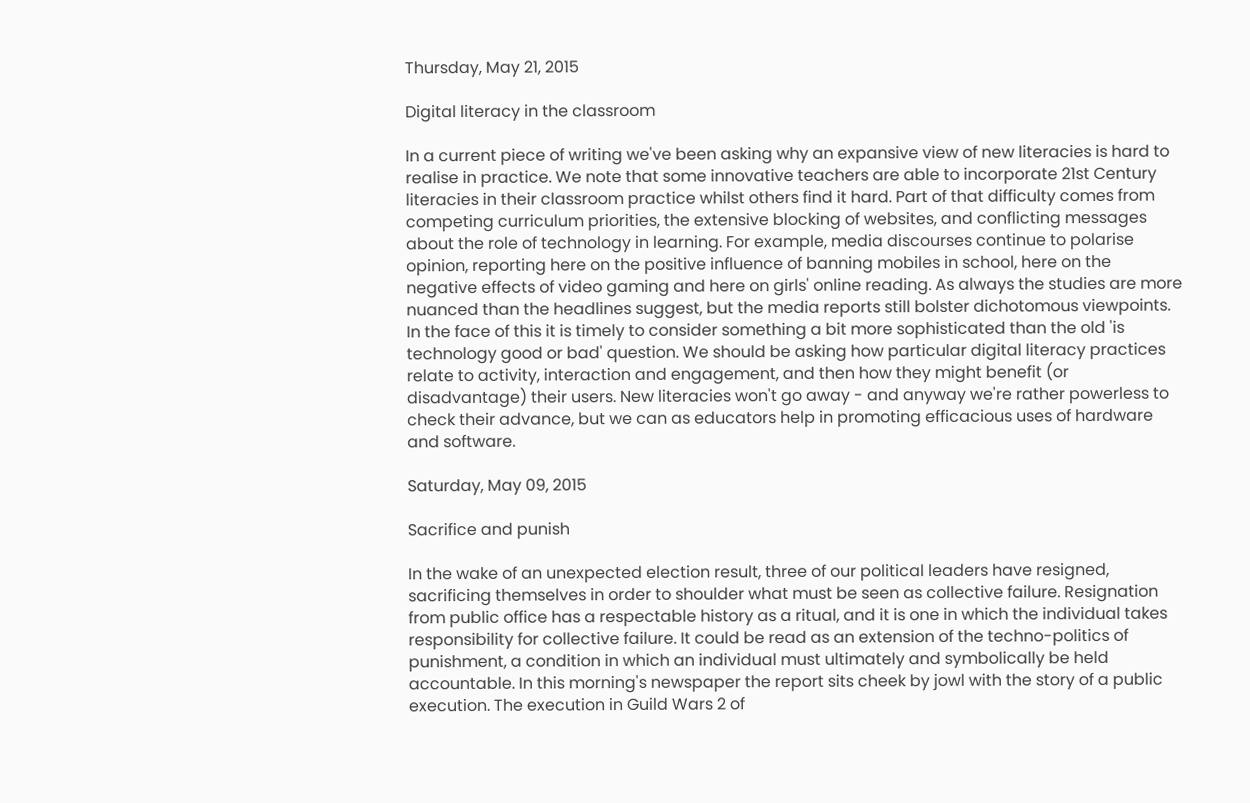Thursday, May 21, 2015

Digital literacy in the classroom

In a current piece of writing we've been asking why an expansive view of new literacies is hard to realise in practice. We note that some innovative teachers are able to incorporate 21st Century literacies in their classroom practice whilst others find it hard. Part of that difficulty comes from competing curriculum priorities, the extensive blocking of websites, and conflicting messages about the role of technology in learning. For example, media discourses continue to polarise opinion, reporting here on the positive influence of banning mobiles in school, here on the negative effects of video gaming and here on girls' online reading. As always the studies are more nuanced than the headlines suggest, but the media reports still bolster dichotomous viewpoints. In the face of this it is timely to consider something a bit more sophisticated than the old 'is technology good or bad' question. We should be asking how particular digital literacy practices relate to activity, interaction and engagement, and then how they might benefit (or disadvantage) their users. New literacies won't go away - and anyway we're rather powerless to check their advance, but we can as educators help in promoting efficacious uses of hardware and software.

Saturday, May 09, 2015

Sacrifice and punish

In the wake of an unexpected election result, three of our political leaders have resigned, sacrificing themselves in order to shoulder what must be seen as collective failure. Resignation from public office has a respectable history as a ritual, and it is one in which the individual takes responsibility for collective failure. It could be read as an extension of the techno-politics of punishment, a condition in which an individual must ultimately and symbolically be held accountable. In this morning's newspaper the report sits cheek by jowl with the story of a public execution. The execution in Guild Wars 2 of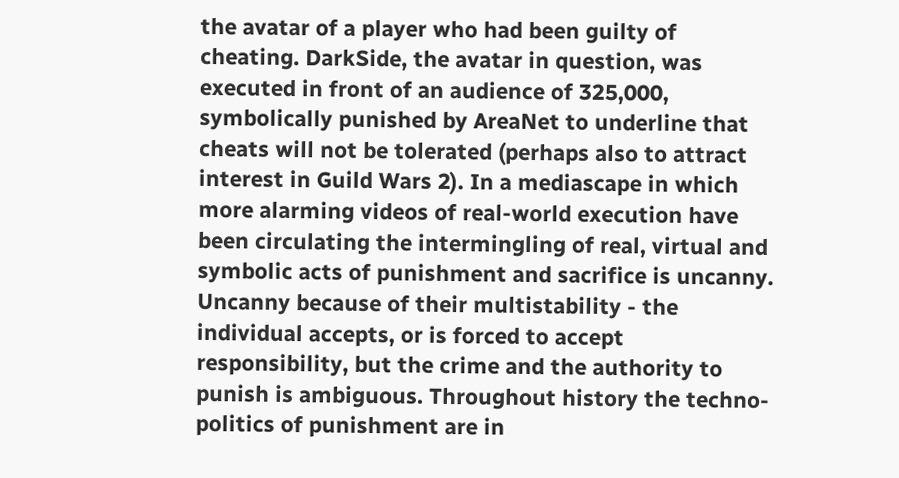the avatar of a player who had been guilty of cheating. DarkSide, the avatar in question, was executed in front of an audience of 325,000, symbolically punished by AreaNet to underline that cheats will not be tolerated (perhaps also to attract interest in Guild Wars 2). In a mediascape in which more alarming videos of real-world execution have been circulating the intermingling of real, virtual and symbolic acts of punishment and sacrifice is uncanny. Uncanny because of their multistability - the individual accepts, or is forced to accept responsibility, but the crime and the authority to punish is ambiguous. Throughout history the techno-politics of punishment are in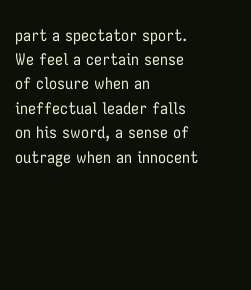part a spectator sport. We feel a certain sense of closure when an ineffectual leader falls on his sword, a sense of outrage when an innocent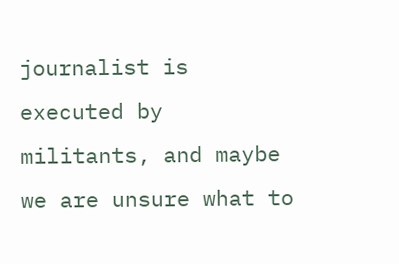journalist is executed by militants, and maybe we are unsure what to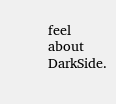feel about DarkSide.